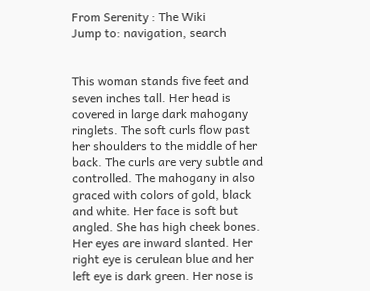From Serenity : The Wiki
Jump to: navigation, search


This woman stands five feet and seven inches tall. Her head is covered in large dark mahogany ringlets. The soft curls flow past her shoulders to the middle of her back. The curls are very subtle and controlled. The mahogany in also graced with colors of gold, black and white. Her face is soft but angled. She has high cheek bones. Her eyes are inward slanted. Her right eye is cerulean blue and her left eye is dark green. Her nose is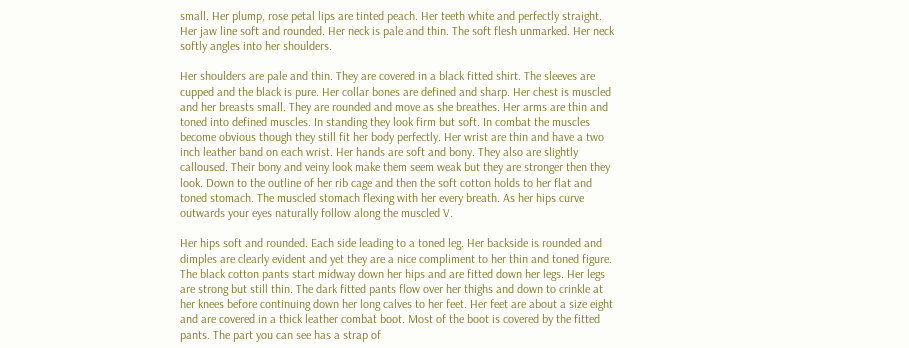small. Her plump, rose petal lips are tinted peach. Her teeth white and perfectly straight. Her jaw line soft and rounded. Her neck is pale and thin. The soft flesh unmarked. Her neck softly angles into her shoulders.

Her shoulders are pale and thin. They are covered in a black fitted shirt. The sleeves are cupped and the black is pure. Her collar bones are defined and sharp. Her chest is muscled and her breasts small. They are rounded and move as she breathes. Her arms are thin and toned into defined muscles. In standing they look firm but soft. In combat the muscles become obvious though they still fit her body perfectly. Her wrist are thin and have a two inch leather band on each wrist. Her hands are soft and bony. They also are slightly calloused. Their bony and veiny look make them seem weak but they are stronger then they look. Down to the outline of her rib cage and then the soft cotton holds to her flat and toned stomach. The muscled stomach flexing with her every breath. As her hips curve outwards your eyes naturally follow along the muscled V.

Her hips soft and rounded. Each side leading to a toned leg. Her backside is rounded and dimples are clearly evident and yet they are a nice compliment to her thin and toned figure. The black cotton pants start midway down her hips and are fitted down her legs. Her legs are strong but still thin. The dark fitted pants flow over her thighs and down to crinkle at her knees before continuing down her long calves to her feet. Her feet are about a size eight and are covered in a thick leather combat boot. Most of the boot is covered by the fitted pants. The part you can see has a strap of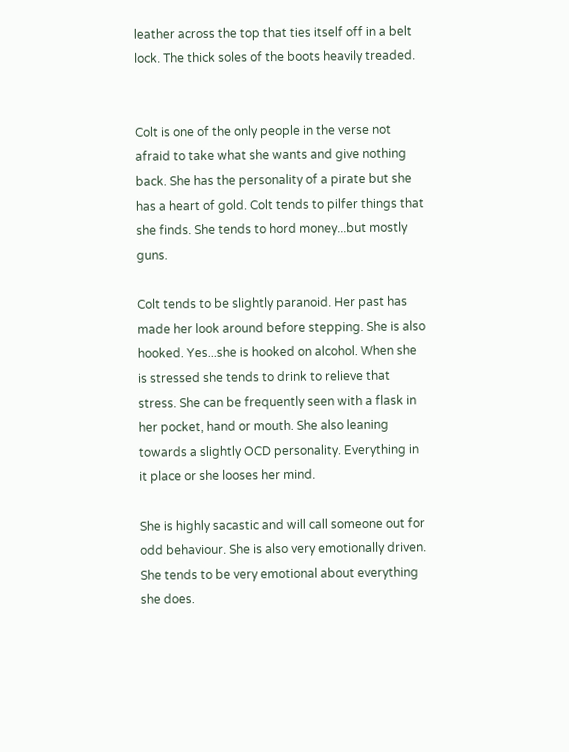leather across the top that ties itself off in a belt lock. The thick soles of the boots heavily treaded.


Colt is one of the only people in the verse not afraid to take what she wants and give nothing back. She has the personality of a pirate but she has a heart of gold. Colt tends to pilfer things that she finds. She tends to hord money...but mostly guns.

Colt tends to be slightly paranoid. Her past has made her look around before stepping. She is also hooked. Yes...she is hooked on alcohol. When she is stressed she tends to drink to relieve that stress. She can be frequently seen with a flask in her pocket, hand or mouth. She also leaning towards a slightly OCD personality. Everything in it place or she looses her mind.

She is highly sacastic and will call someone out for odd behaviour. She is also very emotionally driven. She tends to be very emotional about everything she does.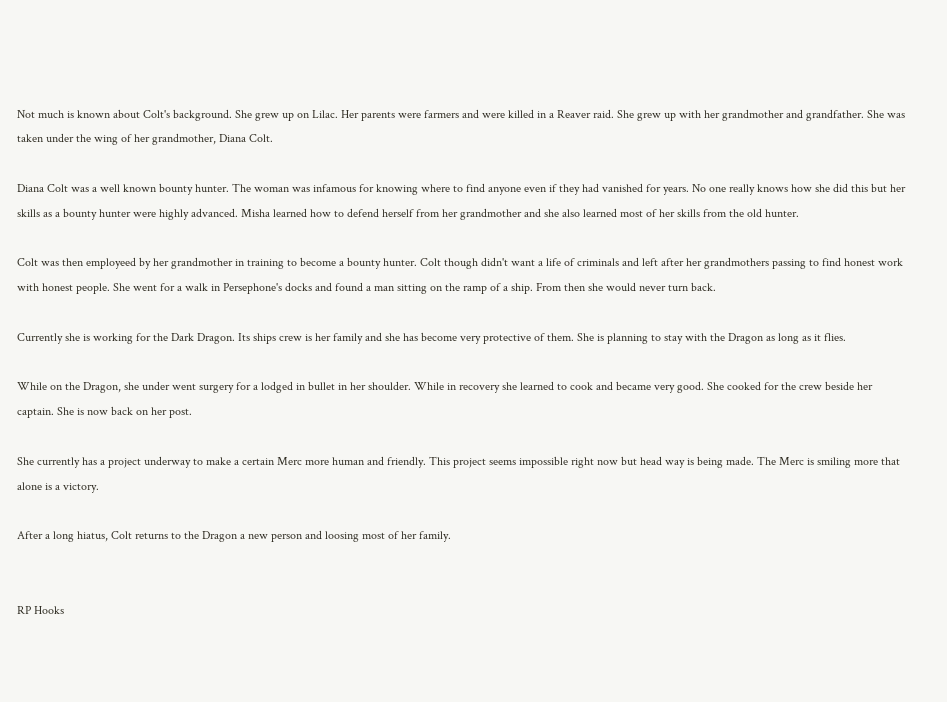Not much is known about Colt's background. She grew up on Lilac. Her parents were farmers and were killed in a Reaver raid. She grew up with her grandmother and grandfather. She was taken under the wing of her grandmother, Diana Colt.

Diana Colt was a well known bounty hunter. The woman was infamous for knowing where to find anyone even if they had vanished for years. No one really knows how she did this but her skills as a bounty hunter were highly advanced. Misha learned how to defend herself from her grandmother and she also learned most of her skills from the old hunter.

Colt was then employeed by her grandmother in training to become a bounty hunter. Colt though didn't want a life of criminals and left after her grandmothers passing to find honest work with honest people. She went for a walk in Persephone's docks and found a man sitting on the ramp of a ship. From then she would never turn back.

Currently she is working for the Dark Dragon. Its ships crew is her family and she has become very protective of them. She is planning to stay with the Dragon as long as it flies.

While on the Dragon, she under went surgery for a lodged in bullet in her shoulder. While in recovery she learned to cook and became very good. She cooked for the crew beside her captain. She is now back on her post.

She currently has a project underway to make a certain Merc more human and friendly. This project seems impossible right now but head way is being made. The Merc is smiling more that alone is a victory.

After a long hiatus, Colt returns to the Dragon a new person and loosing most of her family.


RP Hooks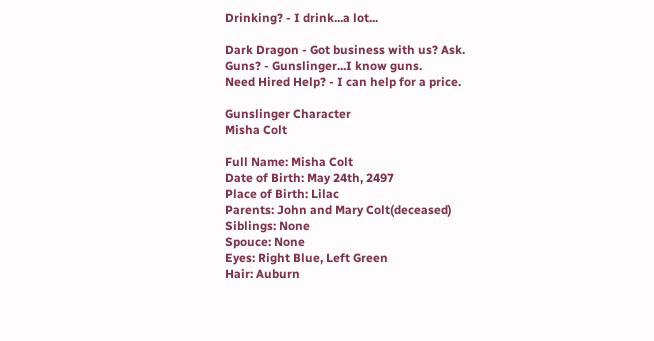Drinking? - I drink...a lot...

Dark Dragon - Got business with us? Ask.
Guns? - Gunslinger...I know guns.
Need Hired Help? - I can help for a price.

Gunslinger Character
Misha Colt

Full Name: Misha Colt
Date of Birth: May 24th, 2497
Place of Birth: Lilac
Parents: John and Mary Colt(deceased)
Siblings: None
Spouce: None
Eyes: Right Blue, Left Green
Hair: Auburn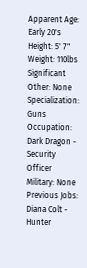Apparent Age: Early 20's
Height: 5' 7"
Weight: 110lbs
Significant Other: None
Specialization: Guns
Occupation: Dark Dragon - Security Officer
Military: None
Previous Jobs: Diana Colt - Hunter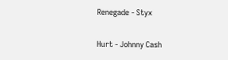Renegade - Styx

Hurt - Johnny Cash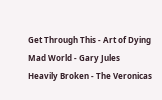Get Through This - Art of Dying
Mad World - Gary Jules
Heavily Broken - The Veronicas